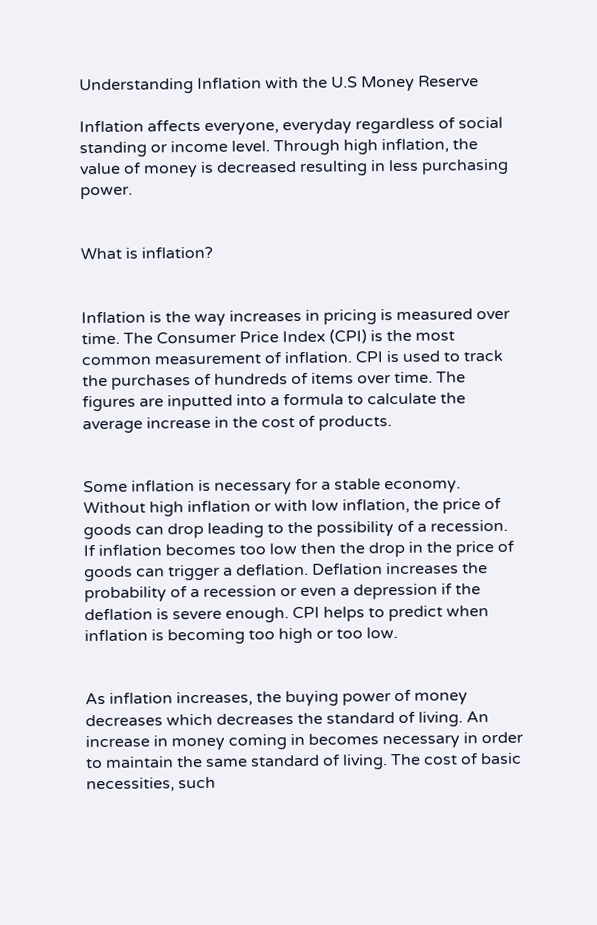Understanding Inflation with the U.S Money Reserve

Inflation affects everyone, everyday regardless of social standing or income level. Through high inflation, the value of money is decreased resulting in less purchasing power.


What is inflation?


Inflation is the way increases in pricing is measured over time. The Consumer Price Index (CPI) is the most common measurement of inflation. CPI is used to track the purchases of hundreds of items over time. The figures are inputted into a formula to calculate the average increase in the cost of products.


Some inflation is necessary for a stable economy. Without high inflation or with low inflation, the price of goods can drop leading to the possibility of a recession. If inflation becomes too low then the drop in the price of goods can trigger a deflation. Deflation increases the probability of a recession or even a depression if the deflation is severe enough. CPI helps to predict when inflation is becoming too high or too low.


As inflation increases, the buying power of money decreases which decreases the standard of living. An increase in money coming in becomes necessary in order to maintain the same standard of living. The cost of basic necessities, such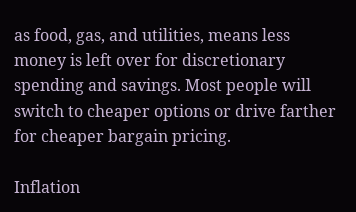as food, gas, and utilities, means less money is left over for discretionary spending and savings. Most people will switch to cheaper options or drive farther for cheaper bargain pricing.

Inflation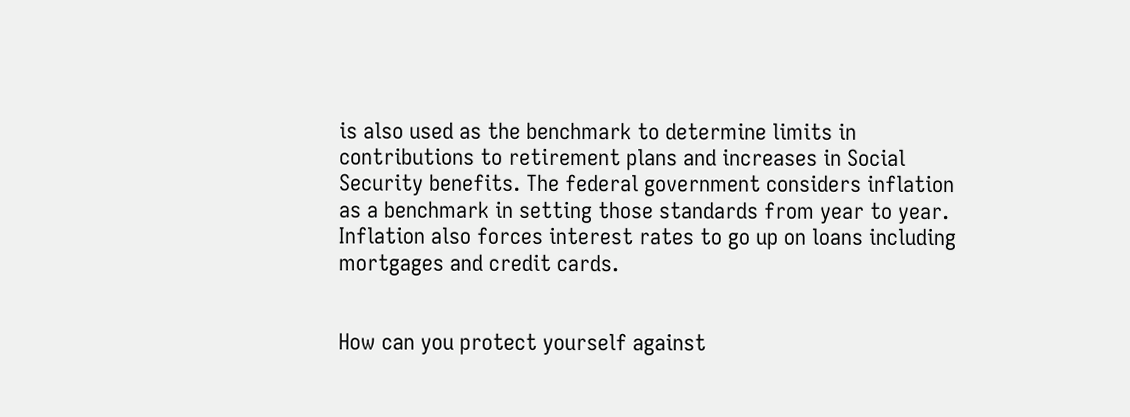is also used as the benchmark to determine limits in contributions to retirement plans and increases in Social Security benefits. The federal government considers inflation as a benchmark in setting those standards from year to year. Inflation also forces interest rates to go up on loans including mortgages and credit cards.


How can you protect yourself against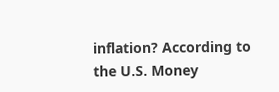inflation? According to the U.S. Money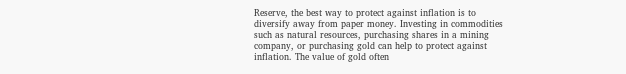Reserve, the best way to protect against inflation is to diversify away from paper money. Investing in commodities such as natural resources, purchasing shares in a mining company, or purchasing gold can help to protect against inflation. The value of gold often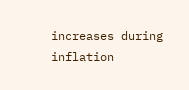increases during inflation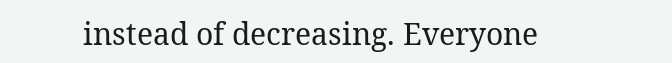instead of decreasing. Everyone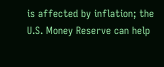is affected by inflation; the U.S. Money Reserve can help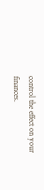control the effect on your finances.